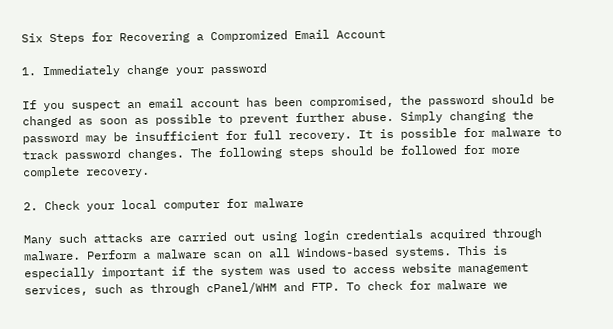Six Steps for Recovering a Compromized Email Account

1. Immediately change your password

If you suspect an email account has been compromised, the password should be changed as soon as possible to prevent further abuse. Simply changing the password may be insufficient for full recovery. It is possible for malware to track password changes. The following steps should be followed for more complete recovery.

2. Check your local computer for malware

Many such attacks are carried out using login credentials acquired through malware. Perform a malware scan on all Windows-based systems. This is especially important if the system was used to access website management services, such as through cPanel/WHM and FTP. To check for malware we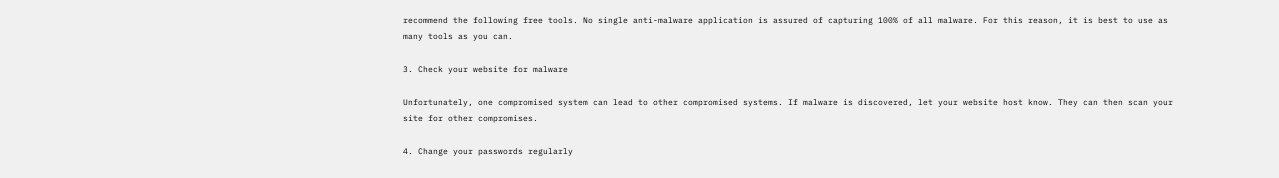recommend the following free tools. No single anti-malware application is assured of capturing 100% of all malware. For this reason, it is best to use as many tools as you can.

3. Check your website for malware

Unfortunately, one compromised system can lead to other compromised systems. If malware is discovered, let your website host know. They can then scan your site for other compromises.

4. Change your passwords regularly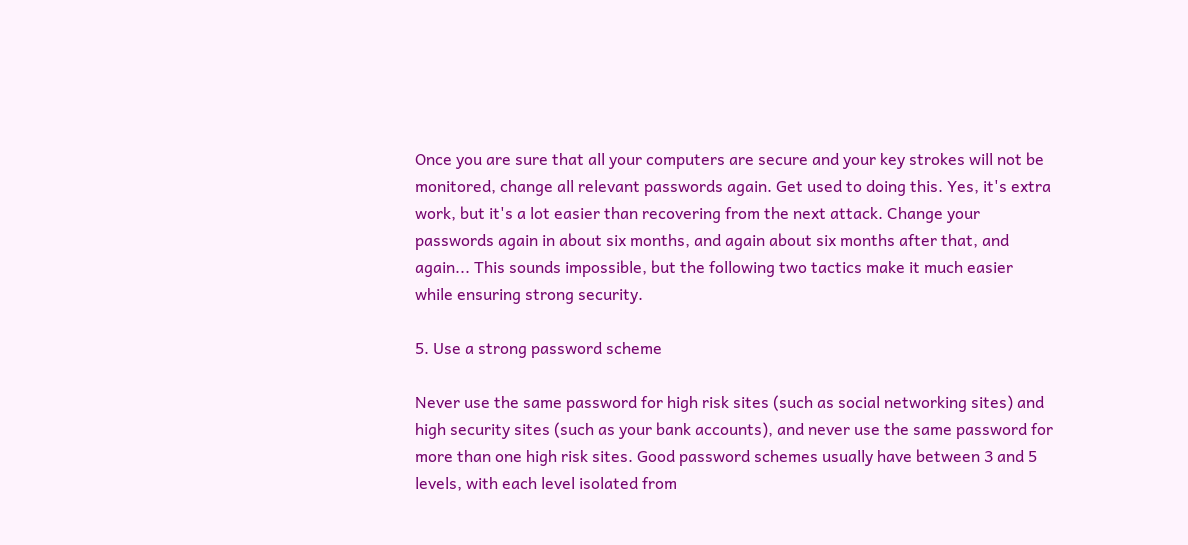Once you are sure that all your computers are secure and your key strokes will not be monitored, change all relevant passwords again. Get used to doing this. Yes, it's extra work, but it's a lot easier than recovering from the next attack. Change your passwords again in about six months, and again about six months after that, and again... This sounds impossible, but the following two tactics make it much easier while ensuring strong security.

5. Use a strong password scheme

Never use the same password for high risk sites (such as social networking sites) and high security sites (such as your bank accounts), and never use the same password for more than one high risk sites. Good password schemes usually have between 3 and 5 levels, with each level isolated from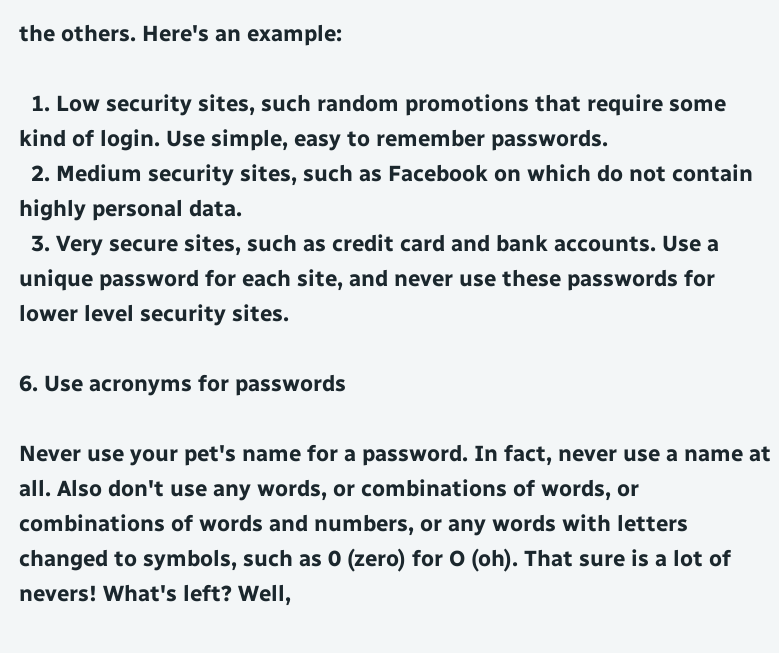the others. Here's an example:

  1. Low security sites, such random promotions that require some kind of login. Use simple, easy to remember passwords.
  2. Medium security sites, such as Facebook on which do not contain highly personal data.
  3. Very secure sites, such as credit card and bank accounts. Use a unique password for each site, and never use these passwords for lower level security sites.

6. Use acronyms for passwords

Never use your pet's name for a password. In fact, never use a name at all. Also don't use any words, or combinations of words, or combinations of words and numbers, or any words with letters changed to symbols, such as 0 (zero) for O (oh). That sure is a lot of nevers! What's left? Well,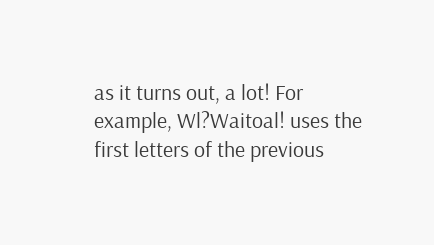as it turns out, a lot! For example, Wl?Waitoal! uses the first letters of the previous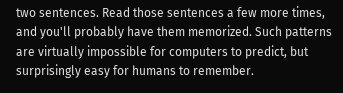two sentences. Read those sentences a few more times, and you'll probably have them memorized. Such patterns are virtually impossible for computers to predict, but surprisingly easy for humans to remember.